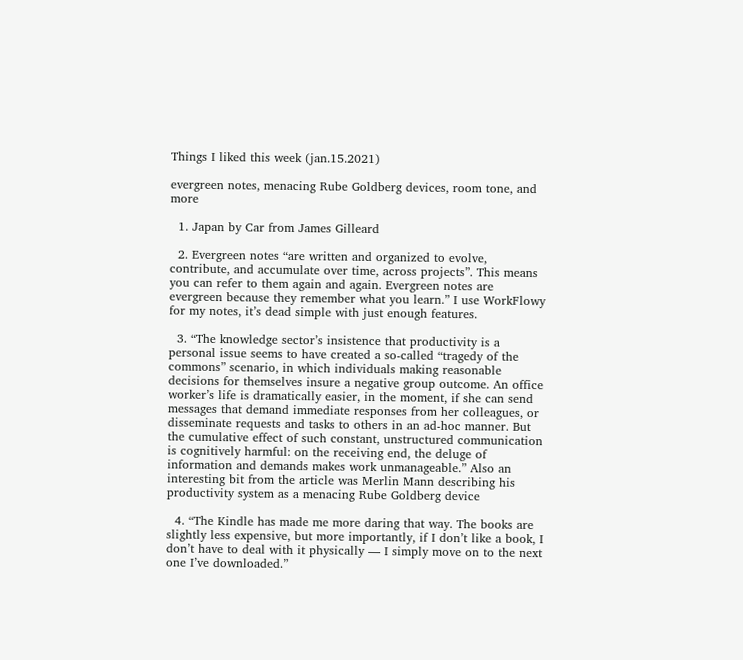Things I liked this week (jan.15.2021)

evergreen notes, menacing Rube Goldberg devices, room tone, and more

  1. Japan by Car from James Gilleard

  2. Evergreen notes “are written and organized to evolve, contribute, and accumulate over time, across projects”. This means you can refer to them again and again. Evergreen notes are evergreen because they remember what you learn.” I use WorkFlowy for my notes, it’s dead simple with just enough features.

  3. “The knowledge sector’s insistence that productivity is a personal issue seems to have created a so-called “tragedy of the commons” scenario, in which individuals making reasonable decisions for themselves insure a negative group outcome. An office worker’s life is dramatically easier, in the moment, if she can send messages that demand immediate responses from her colleagues, or disseminate requests and tasks to others in an ad-hoc manner. But the cumulative effect of such constant, unstructured communication is cognitively harmful: on the receiving end, the deluge of information and demands makes work unmanageable.” Also an interesting bit from the article was Merlin Mann describing his productivity system as a menacing Rube Goldberg device

  4. “The Kindle has made me more daring that way. The books are slightly less expensive, but more importantly, if I don’t like a book, I don’t have to deal with it physically — I simply move on to the next one I’ve downloaded.”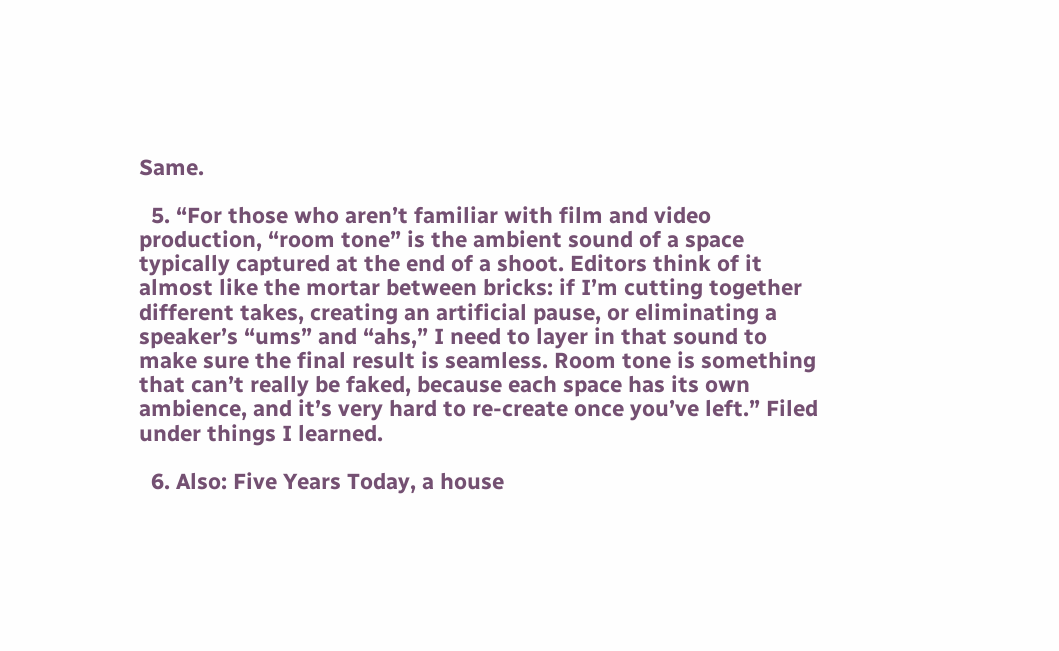Same.

  5. “For those who aren’t familiar with film and video production, “room tone” is the ambient sound of a space typically captured at the end of a shoot. Editors think of it almost like the mortar between bricks: if I’m cutting together different takes, creating an artificial pause, or eliminating a speaker’s “ums” and “ahs,” I need to layer in that sound to make sure the final result is seamless. Room tone is something that can’t really be faked, because each space has its own ambience, and it’s very hard to re-create once you’ve left.” Filed under things I learned.

  6. Also: Five Years Today, a house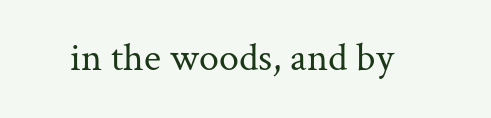in the woods, and by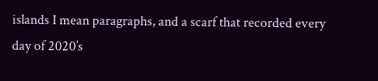islands I mean paragraphs, and a scarf that recorded every day of 2020’s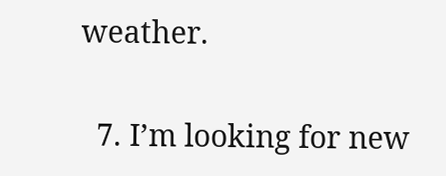weather.

  7. I’m looking for new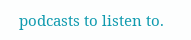podcasts to listen to.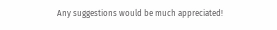Any suggestions would be much appreciated!